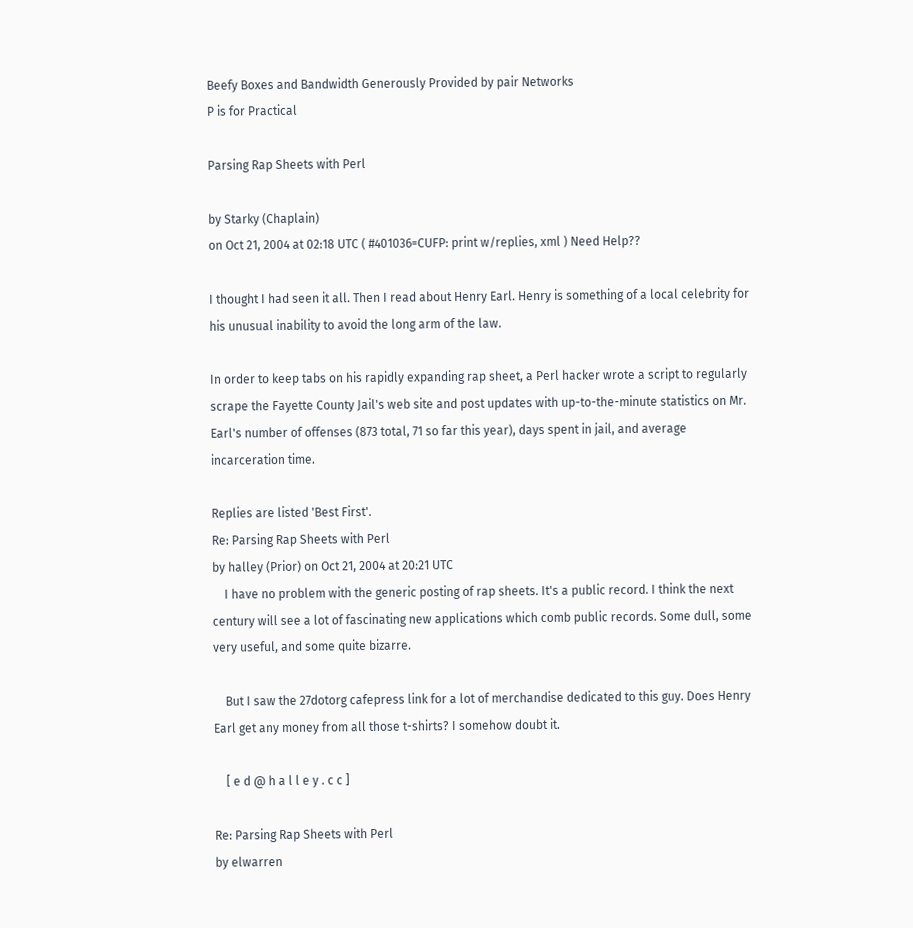Beefy Boxes and Bandwidth Generously Provided by pair Networks
P is for Practical

Parsing Rap Sheets with Perl

by Starky (Chaplain)
on Oct 21, 2004 at 02:18 UTC ( #401036=CUFP: print w/replies, xml ) Need Help??

I thought I had seen it all. Then I read about Henry Earl. Henry is something of a local celebrity for his unusual inability to avoid the long arm of the law.

In order to keep tabs on his rapidly expanding rap sheet, a Perl hacker wrote a script to regularly scrape the Fayette County Jail's web site and post updates with up-to-the-minute statistics on Mr. Earl's number of offenses (873 total, 71 so far this year), days spent in jail, and average incarceration time.

Replies are listed 'Best First'.
Re: Parsing Rap Sheets with Perl
by halley (Prior) on Oct 21, 2004 at 20:21 UTC
    I have no problem with the generic posting of rap sheets. It's a public record. I think the next century will see a lot of fascinating new applications which comb public records. Some dull, some very useful, and some quite bizarre.

    But I saw the 27dotorg cafepress link for a lot of merchandise dedicated to this guy. Does Henry Earl get any money from all those t-shirts? I somehow doubt it.

    [ e d @ h a l l e y . c c ]

Re: Parsing Rap Sheets with Perl
by elwarren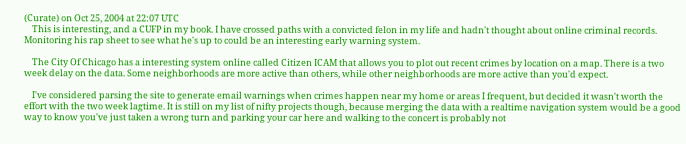(Curate) on Oct 25, 2004 at 22:07 UTC
    This is interesting, and a CUFP in my book. I have crossed paths with a convicted felon in my life and hadn't thought about online criminal records. Monitoring his rap sheet to see what he's up to could be an interesting early warning system.

    The City Of Chicago has a interesting system online called Citizen ICAM that allows you to plot out recent crimes by location on a map. There is a two week delay on the data. Some neighborhoods are more active than others, while other neighborhoods are more active than you'd expect.

    I've considered parsing the site to generate email warnings when crimes happen near my home or areas I frequent, but decided it wasn't worth the effort with the two week lagtime. It is still on my list of nifty projects though, because merging the data with a realtime navigation system would be a good way to know you've just taken a wrong turn and parking your car here and walking to the concert is probably not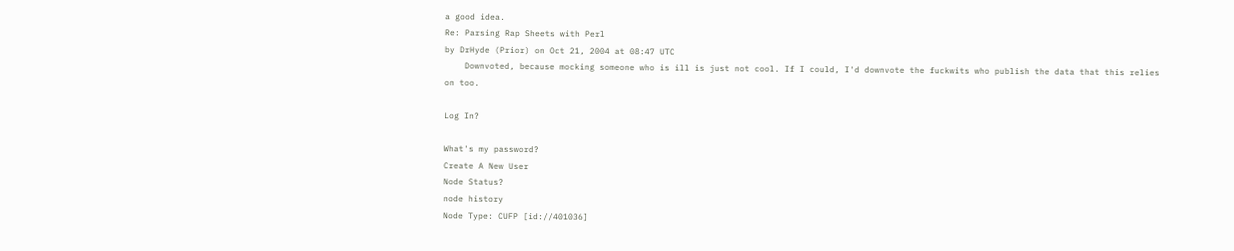a good idea.
Re: Parsing Rap Sheets with Perl
by DrHyde (Prior) on Oct 21, 2004 at 08:47 UTC
    Downvoted, because mocking someone who is ill is just not cool. If I could, I'd downvote the fuckwits who publish the data that this relies on too.

Log In?

What's my password?
Create A New User
Node Status?
node history
Node Type: CUFP [id://401036]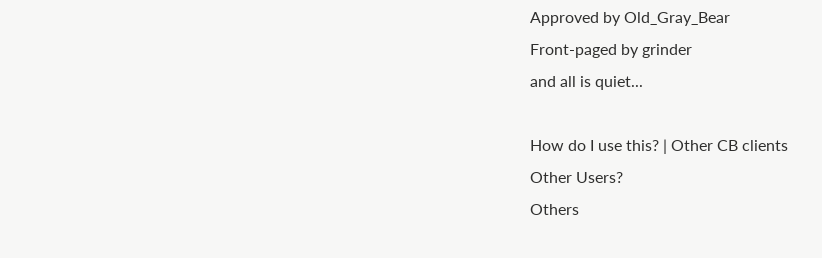Approved by Old_Gray_Bear
Front-paged by grinder
and all is quiet...

How do I use this? | Other CB clients
Other Users?
Others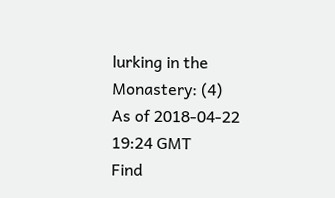lurking in the Monastery: (4)
As of 2018-04-22 19:24 GMT
Find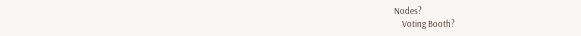Nodes?
    Voting Booth?